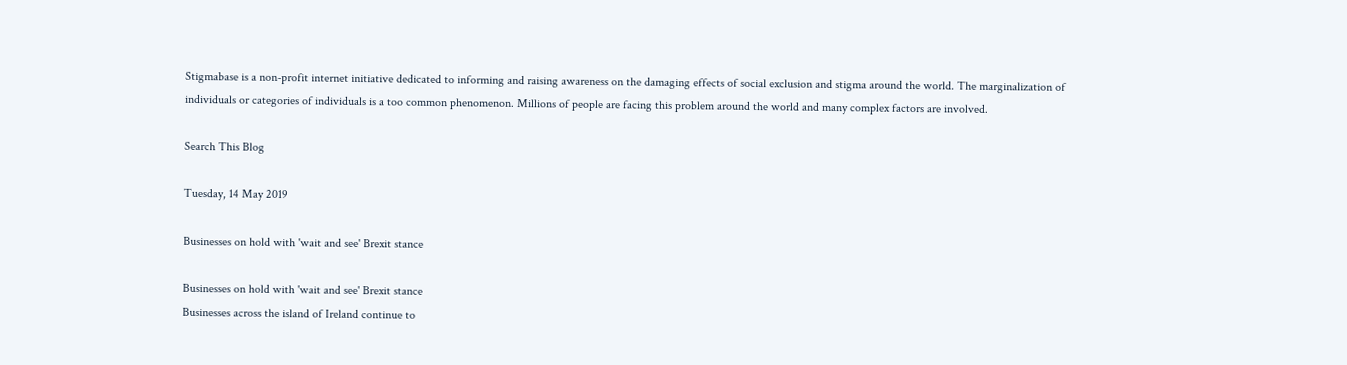Stigmabase is a non-profit internet initiative dedicated to informing and raising awareness on the damaging effects of social exclusion and stigma around the world. The marginalization of individuals or categories of individuals is a too common phenomenon. Millions of people are facing this problem around the world and many complex factors are involved.

Search This Blog

Tuesday, 14 May 2019

Businesses on hold with 'wait and see' Brexit stance

Businesses on hold with 'wait and see' Brexit stance
Businesses across the island of Ireland continue to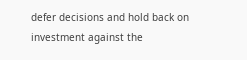defer decisions and hold back on investment against the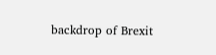backdrop of Brexit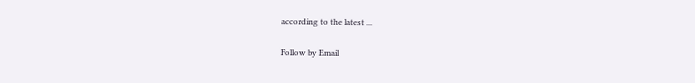according to the latest ...

Follow by Email